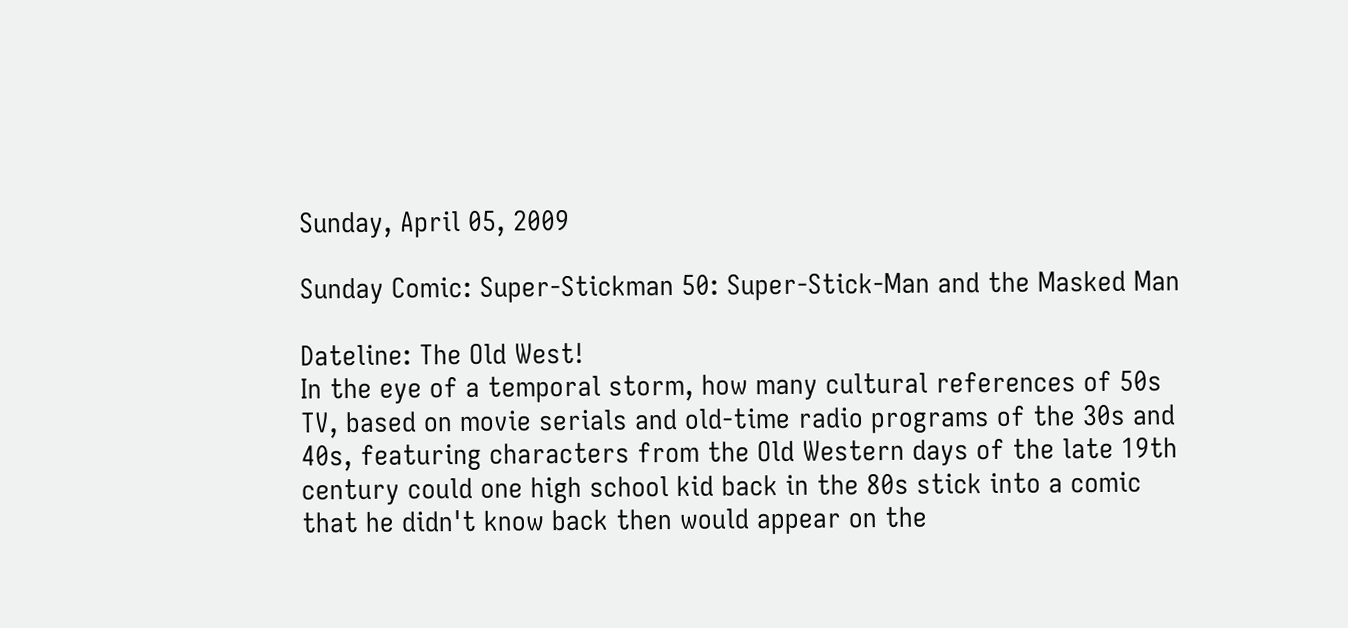Sunday, April 05, 2009

Sunday Comic: Super-Stickman 50: Super-Stick-Man and the Masked Man

Dateline: The Old West!
In the eye of a temporal storm, how many cultural references of 50s TV, based on movie serials and old-time radio programs of the 30s and 40s, featuring characters from the Old Western days of the late 19th century could one high school kid back in the 80s stick into a comic that he didn't know back then would appear on the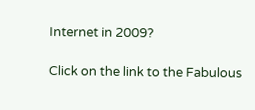Internet in 2009?

Click on the link to the Fabulous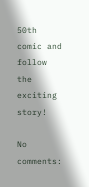50th comic and follow the exciting story!

No comments: